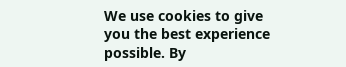We use cookies to give you the best experience possible. By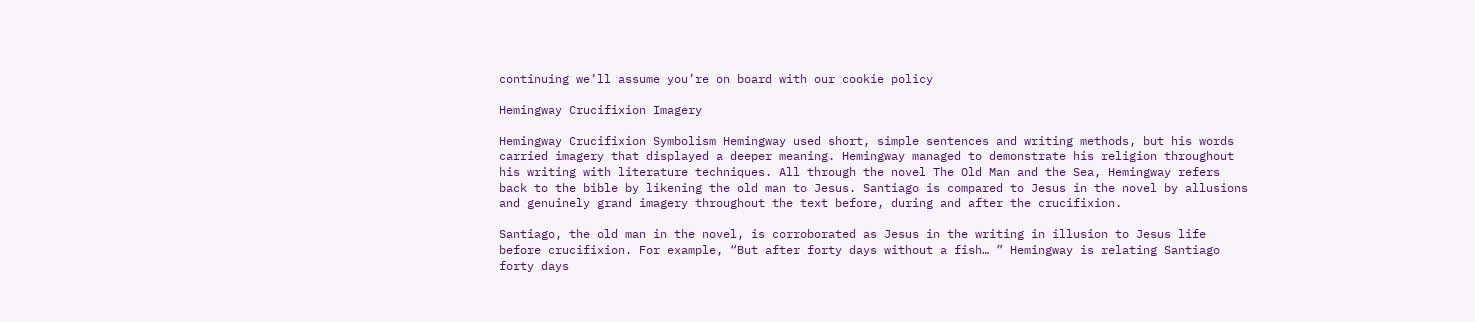continuing we’ll assume you’re on board with our cookie policy

Hemingway Crucifixion Imagery

Hemingway Crucifixion Symbolism Hemingway used short, simple sentences and writing methods, but his words carried imagery that displayed a deeper meaning. Hemingway managed to demonstrate his religion throughout his writing with literature techniques. All through the novel The Old Man and the Sea, Hemingway refers back to the bible by likening the old man to Jesus. Santiago is compared to Jesus in the novel by allusions and genuinely grand imagery throughout the text before, during and after the crucifixion.

Santiago, the old man in the novel, is corroborated as Jesus in the writing in illusion to Jesus life before crucifixion. For example, “But after forty days without a fish… ” Hemingway is relating Santiago forty days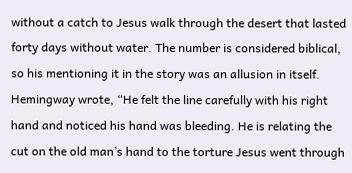without a catch to Jesus walk through the desert that lasted forty days without water. The number is considered biblical, so his mentioning it in the story was an allusion in itself. Hemingway wrote, “He felt the line carefully with his right hand and noticed his hand was bleeding. He is relating the cut on the old man’s hand to the torture Jesus went through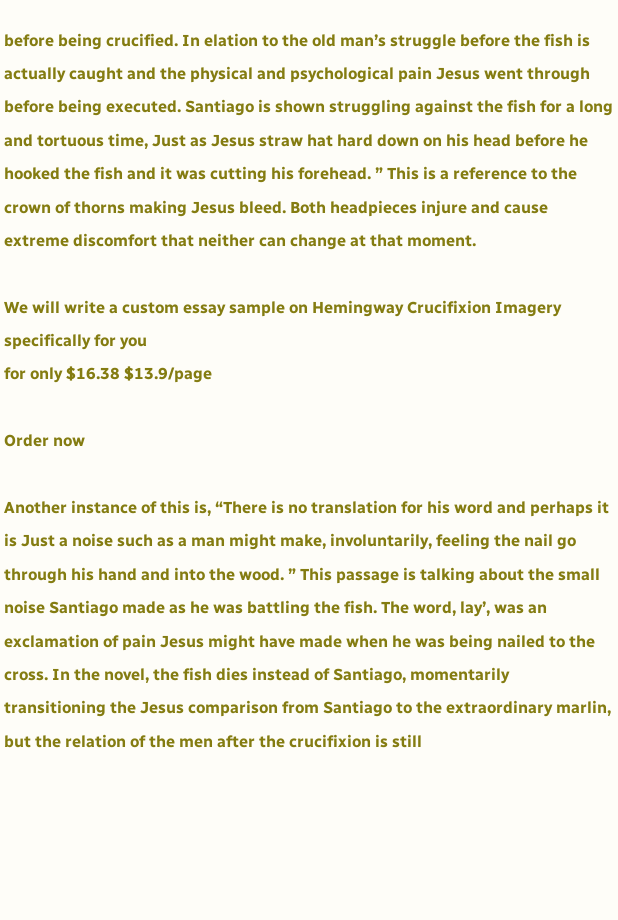before being crucified. In elation to the old man’s struggle before the fish is actually caught and the physical and psychological pain Jesus went through before being executed. Santiago is shown struggling against the fish for a long and tortuous time, Just as Jesus straw hat hard down on his head before he hooked the fish and it was cutting his forehead. ” This is a reference to the crown of thorns making Jesus bleed. Both headpieces injure and cause extreme discomfort that neither can change at that moment.

We will write a custom essay sample on Hemingway Crucifixion Imagery specifically for you
for only $16.38 $13.9/page

Order now

Another instance of this is, “There is no translation for his word and perhaps it is Just a noise such as a man might make, involuntarily, feeling the nail go through his hand and into the wood. ” This passage is talking about the small noise Santiago made as he was battling the fish. The word, lay’, was an exclamation of pain Jesus might have made when he was being nailed to the cross. In the novel, the fish dies instead of Santiago, momentarily transitioning the Jesus comparison from Santiago to the extraordinary marlin, but the relation of the men after the crucifixion is still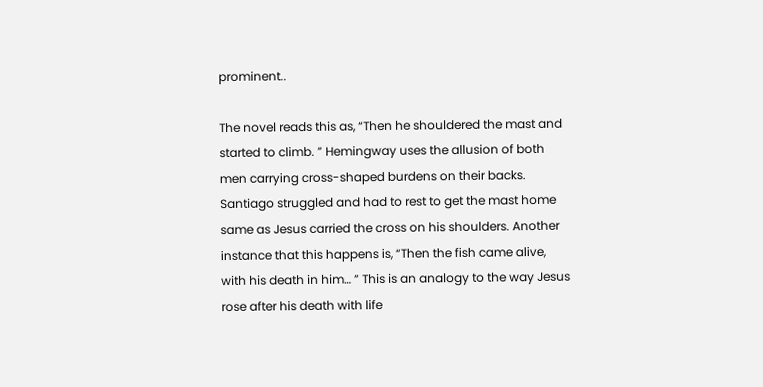prominent..

The novel reads this as, “Then he shouldered the mast and started to climb. ” Hemingway uses the allusion of both men carrying cross-shaped burdens on their backs. Santiago struggled and had to rest to get the mast home same as Jesus carried the cross on his shoulders. Another instance that this happens is, “Then the fish came alive, with his death in him… ” This is an analogy to the way Jesus rose after his death with life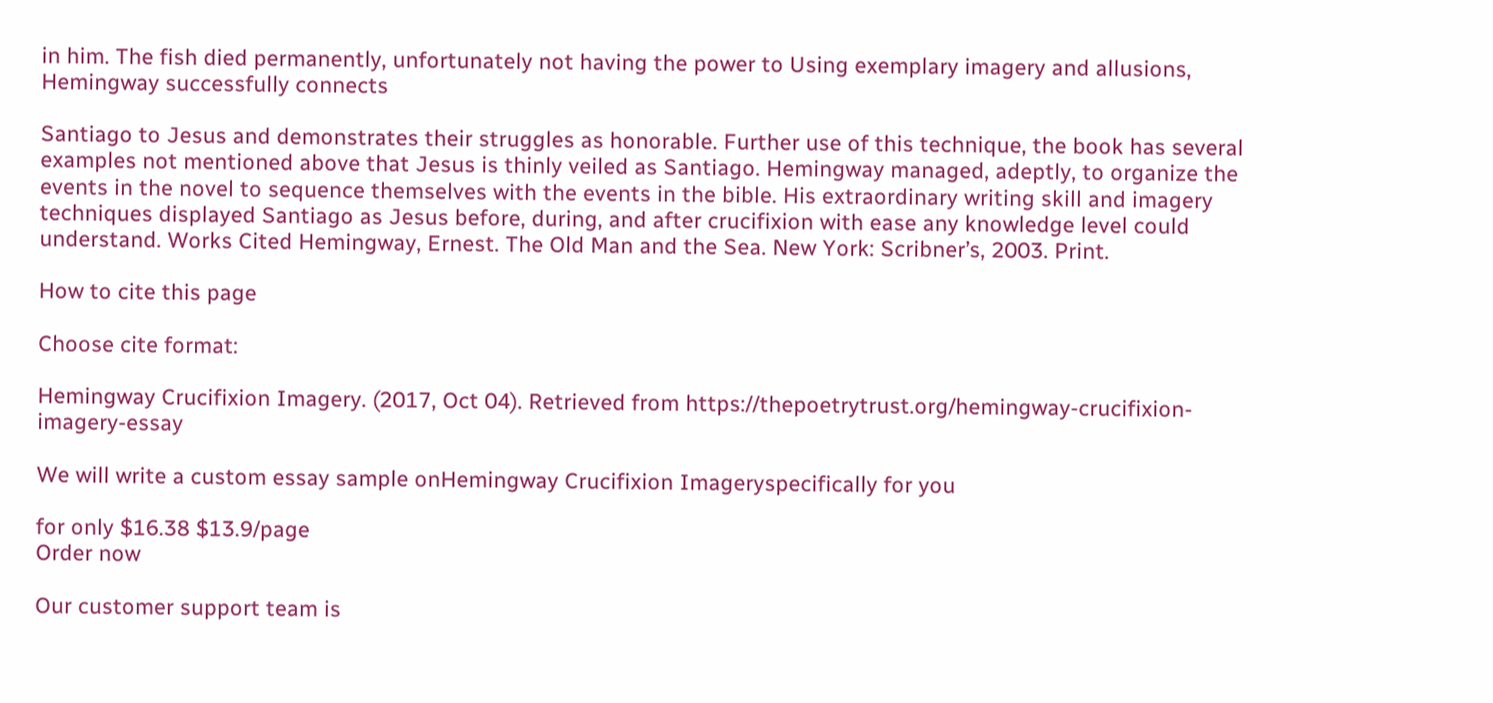in him. The fish died permanently, unfortunately not having the power to Using exemplary imagery and allusions, Hemingway successfully connects

Santiago to Jesus and demonstrates their struggles as honorable. Further use of this technique, the book has several examples not mentioned above that Jesus is thinly veiled as Santiago. Hemingway managed, adeptly, to organize the events in the novel to sequence themselves with the events in the bible. His extraordinary writing skill and imagery techniques displayed Santiago as Jesus before, during, and after crucifixion with ease any knowledge level could understand. Works Cited Hemingway, Ernest. The Old Man and the Sea. New York: Scribner’s, 2003. Print.

How to cite this page

Choose cite format:

Hemingway Crucifixion Imagery. (2017, Oct 04). Retrieved from https://thepoetrytrust.org/hemingway-crucifixion-imagery-essay

We will write a custom essay sample onHemingway Crucifixion Imageryspecifically for you

for only $16.38 $13.9/page
Order now

Our customer support team is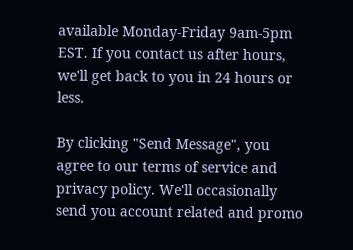available Monday-Friday 9am-5pm EST. If you contact us after hours, we'll get back to you in 24 hours or less.

By clicking "Send Message", you agree to our terms of service and privacy policy. We'll occasionally send you account related and promo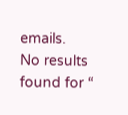emails.
No results found for “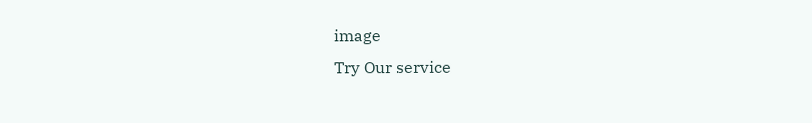image
Try Our service